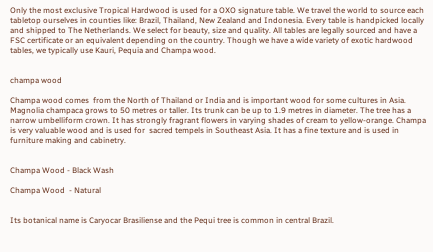Only the most exclusive Tropical Hardwood is used for a OXO signature table. We travel the world to source each tabletop ourselves in counties like: Brazil, Thailand, New Zealand and Indonesia. Every table is handpicked locally and shipped to The Netherlands. We select for beauty, size and quality. All tables are legally sourced and have a FSC certificate or an equivalent depending on the country. Though we have a wide variety of exotic hardwood tables, we typically use Kauri, Pequia and Champa wood.


champa wood

Champa wood comes  from the North of Thailand or India and is important wood for some cultures in Asia. Magnolia champaca grows to 50 metres or taller. Its trunk can be up to 1.9 metres in diameter. The tree has a narrow umbelliform crown. It has strongly fragrant flowers in varying shades of cream to yellow-orange. Champa is very valuable wood and is used for  sacred tempels in Southeast Asia. It has a fine texture and is used in furniture making and cabinetry.


Champa Wood - Black Wash

Champa Wood  - Natural


Its botanical name is Caryocar Brasiliense and the Pequi tree is common in central Brazil.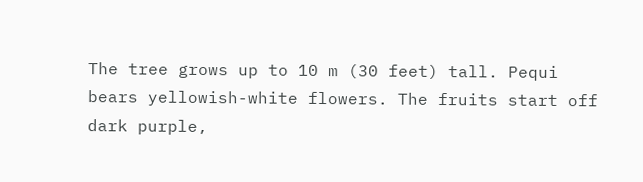The tree grows up to 10 m (30 feet) tall. Pequi bears yellowish-white flowers. The fruits start off dark purple,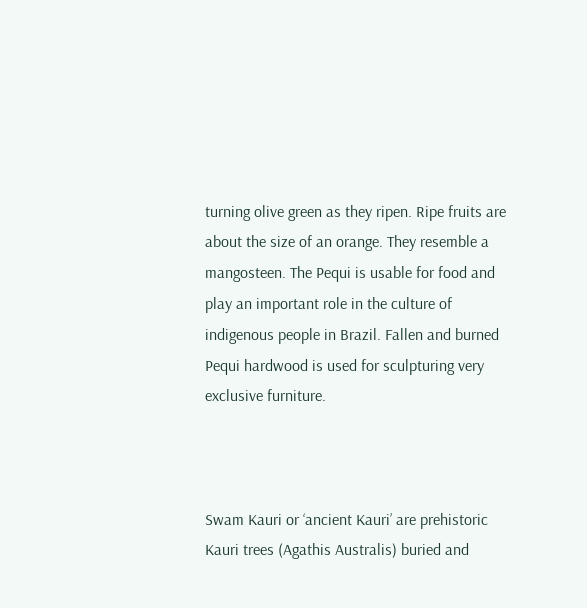turning olive green as they ripen. Ripe fruits are about the size of an orange. They resemble a mangosteen. The Pequi is usable for food and play an important role in the culture of indigenous people in Brazil. Fallen and burned Pequi hardwood is used for sculpturing very exclusive furniture.



Swam Kauri or ‘ancient Kauri’ are prehistoric Kauri trees (Agathis Australis) buried and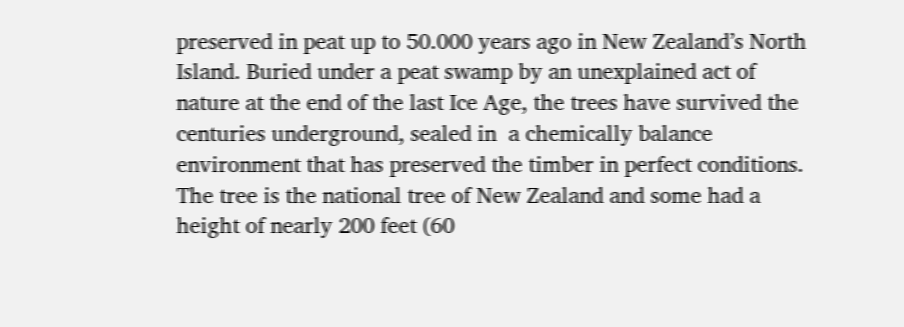preserved in peat up to 50.000 years ago in New Zealand’s North Island. Buried under a peat swamp by an unexplained act of nature at the end of the last Ice Age, the trees have survived the centuries underground, sealed in  a chemically balance environment that has preserved the timber in perfect conditions. The tree is the national tree of New Zealand and some had a height of nearly 200 feet (60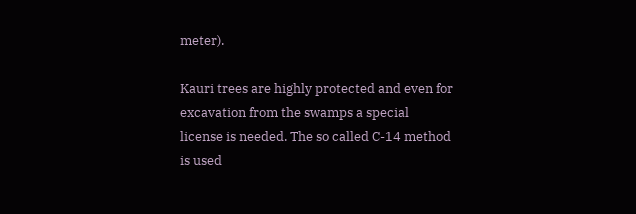meter).

Kauri trees are highly protected and even for excavation from the swamps a special license is needed. The so called C-14 method is used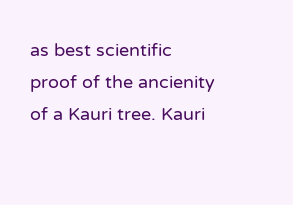as best scientific proof of the ancienity of a Kauri tree. Kauri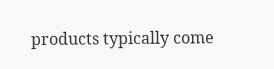products typically come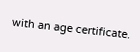with an age certificate.